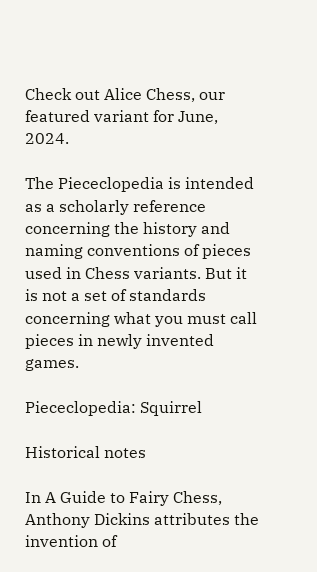Check out Alice Chess, our featured variant for June, 2024.

The Piececlopedia is intended as a scholarly reference concerning the history and naming conventions of pieces used in Chess variants. But it is not a set of standards concerning what you must call pieces in newly invented games.

Piececlopedia: Squirrel

Historical notes

In A Guide to Fairy Chess, Anthony Dickins attributes the invention of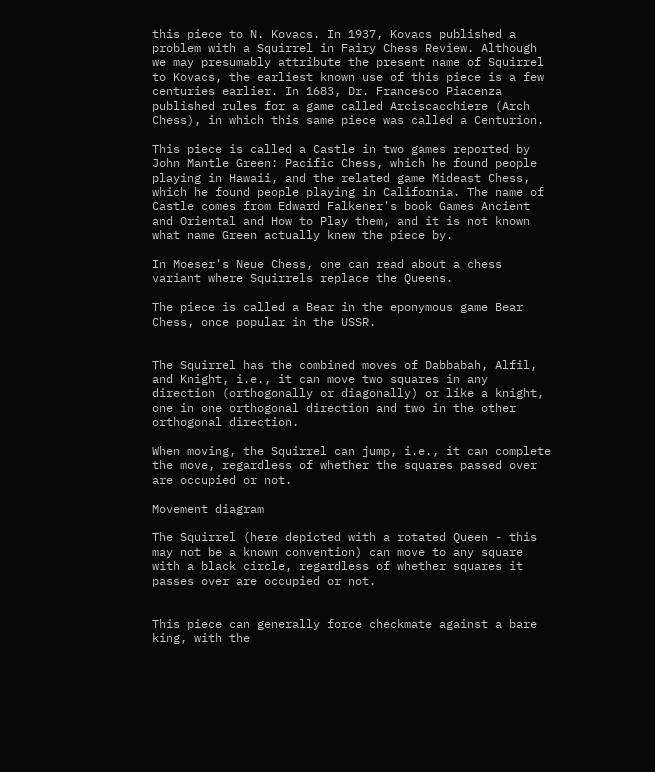this piece to N. Kovacs. In 1937, Kovacs published a problem with a Squirrel in Fairy Chess Review. Although we may presumably attribute the present name of Squirrel to Kovacs, the earliest known use of this piece is a few centuries earlier. In 1683, Dr. Francesco Piacenza published rules for a game called Arciscacchiere (Arch Chess), in which this same piece was called a Centurion.

This piece is called a Castle in two games reported by John Mantle Green: Pacific Chess, which he found people playing in Hawaii, and the related game Mideast Chess, which he found people playing in California. The name of Castle comes from Edward Falkener's book Games Ancient and Oriental and How to Play them, and it is not known what name Green actually knew the piece by.

In Moeser's Neue Chess, one can read about a chess variant where Squirrels replace the Queens.

The piece is called a Bear in the eponymous game Bear Chess, once popular in the USSR.


The Squirrel has the combined moves of Dabbabah, Alfil, and Knight, i.e., it can move two squares in any direction (orthogonally or diagonally) or like a knight, one in one orthogonal direction and two in the other orthogonal direction.

When moving, the Squirrel can jump, i.e., it can complete the move, regardless of whether the squares passed over are occupied or not.

Movement diagram

The Squirrel (here depicted with a rotated Queen - this may not be a known convention) can move to any square with a black circle, regardless of whether squares it passes over are occupied or not.


This piece can generally force checkmate against a bare king, with the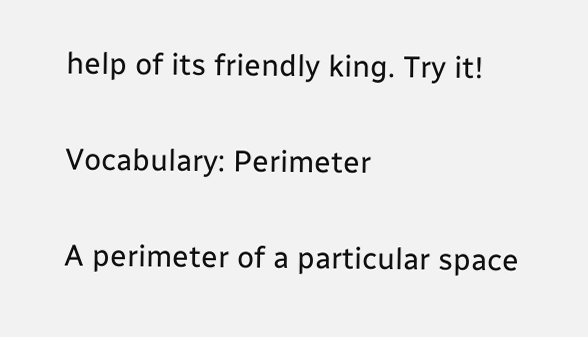help of its friendly king. Try it!

Vocabulary: Perimeter

A perimeter of a particular space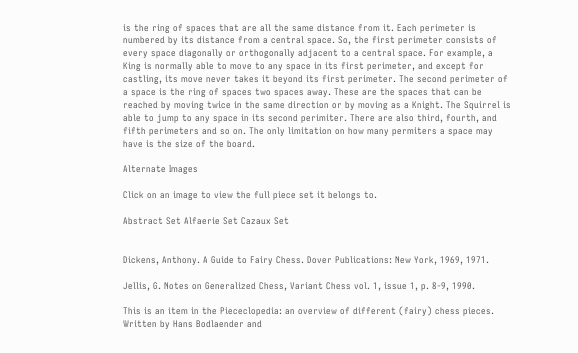is the ring of spaces that are all the same distance from it. Each perimeter is numbered by its distance from a central space. So, the first perimeter consists of every space diagonally or orthogonally adjacent to a central space. For example, a King is normally able to move to any space in its first perimeter, and except for castling, its move never takes it beyond its first perimeter. The second perimeter of a space is the ring of spaces two spaces away. These are the spaces that can be reached by moving twice in the same direction or by moving as a Knight. The Squirrel is able to jump to any space in its second perimiter. There are also third, fourth, and fifth perimeters and so on. The only limitation on how many permiters a space may have is the size of the board.

Alternate Images

Click on an image to view the full piece set it belongs to.

Abstract Set Alfaerie Set Cazaux Set


Dickens, Anthony. A Guide to Fairy Chess. Dover Publications: New York, 1969, 1971.

Jellis, G. Notes on Generalized Chess, Variant Chess vol. 1, issue 1, p. 8-9, 1990.

This is an item in the Piececlopedia: an overview of different (fairy) chess pieces.
Written by Hans Bodlaender and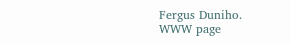Fergus Duniho.
WWW page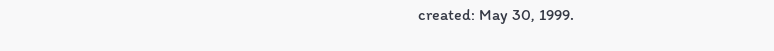created: May 30, 1999.